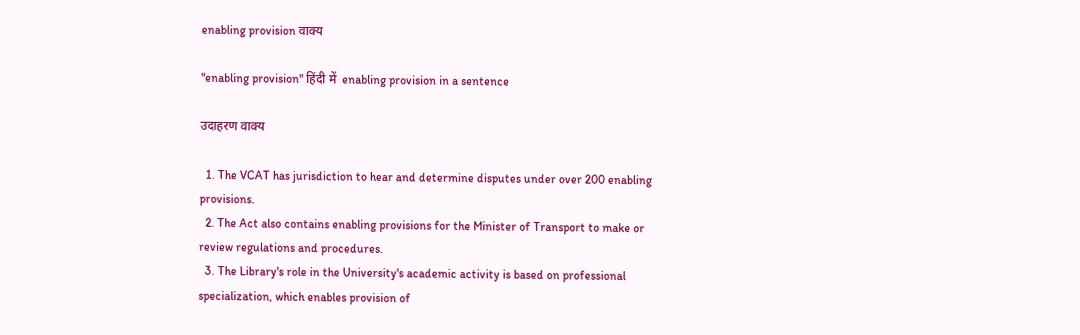enabling provision वाक्य

"enabling provision" हिंदी में  enabling provision in a sentence

उदाहरण वाक्य

  1. The VCAT has jurisdiction to hear and determine disputes under over 200 enabling provisions.
  2. The Act also contains enabling provisions for the Minister of Transport to make or review regulations and procedures.
  3. The Library's role in the University's academic activity is based on professional specialization, which enables provision of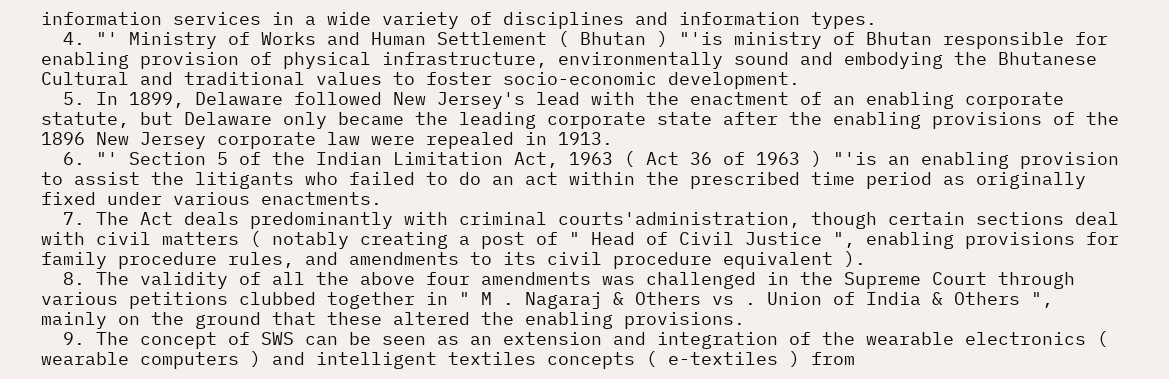information services in a wide variety of disciplines and information types.
  4. "' Ministry of Works and Human Settlement ( Bhutan ) "'is ministry of Bhutan responsible for enabling provision of physical infrastructure, environmentally sound and embodying the Bhutanese Cultural and traditional values to foster socio-economic development.
  5. In 1899, Delaware followed New Jersey's lead with the enactment of an enabling corporate statute, but Delaware only became the leading corporate state after the enabling provisions of the 1896 New Jersey corporate law were repealed in 1913.
  6. "' Section 5 of the Indian Limitation Act, 1963 ( Act 36 of 1963 ) "'is an enabling provision to assist the litigants who failed to do an act within the prescribed time period as originally fixed under various enactments.
  7. The Act deals predominantly with criminal courts'administration, though certain sections deal with civil matters ( notably creating a post of " Head of Civil Justice ", enabling provisions for family procedure rules, and amendments to its civil procedure equivalent ).
  8. The validity of all the above four amendments was challenged in the Supreme Court through various petitions clubbed together in " M . Nagaraj & Others vs . Union of India & Others ", mainly on the ground that these altered the enabling provisions.
  9. The concept of SWS can be seen as an extension and integration of the wearable electronics ( wearable computers ) and intelligent textiles concepts ( e-textiles ) from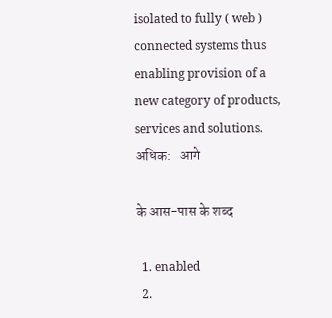isolated to fully ( web ) connected systems thus enabling provision of a new category of products, services and solutions.
अधिक:   आगे

के आस-पास के शब्द

  1. enabled
  2.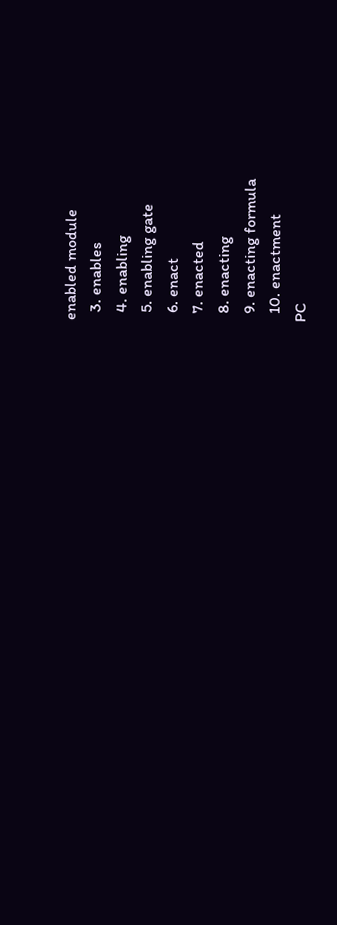enabled module
  3. enables
  4. enabling
  5. enabling gate
  6. enact
  7. enacted
  8. enacting
  9. enacting formula
  10. enactment
PC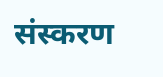संस्करण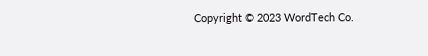Copyright © 2023 WordTech Co.